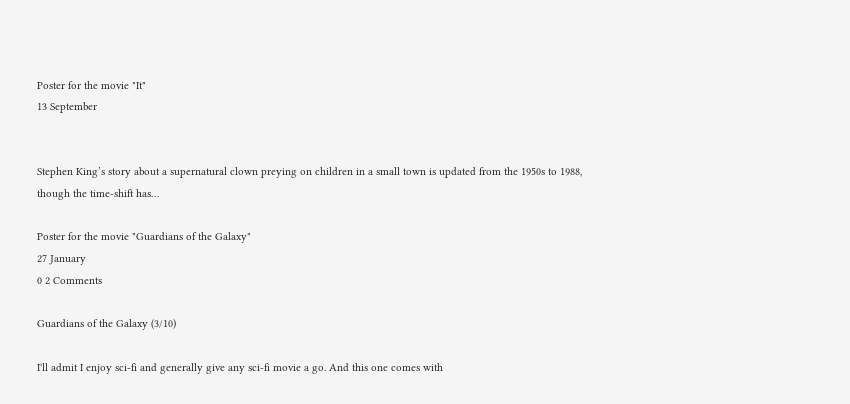Poster for the movie "It"
13 September


Stephen King’s story about a supernatural clown preying on children in a small town is updated from the 1950s to 1988, though the time-shift has…

Poster for the movie "Guardians of the Galaxy"
27 January
0 2 Comments

Guardians of the Galaxy (3/10)

I'll admit I enjoy sci-fi and generally give any sci-fi movie a go. And this one comes with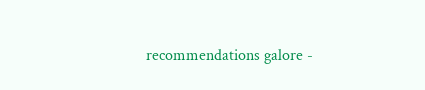recommendations galore -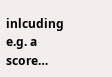inlcuding e.g. a score…